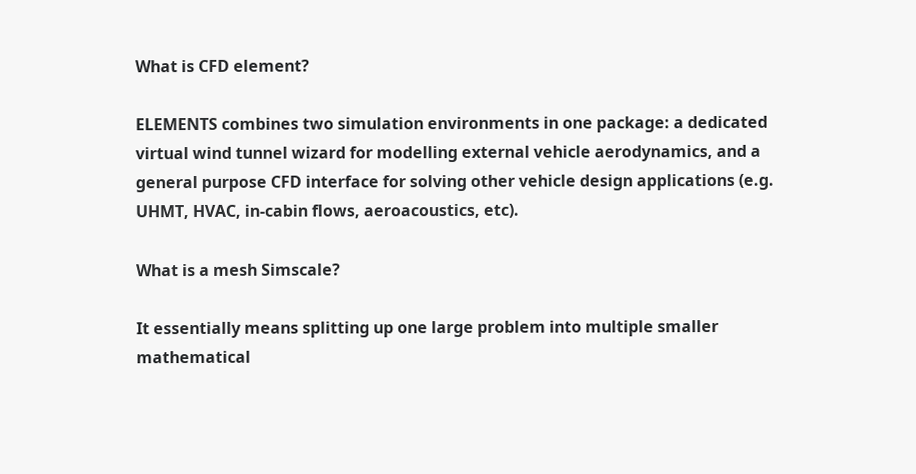What is CFD element?

ELEMENTS combines two simulation environments in one package: a dedicated virtual wind tunnel wizard for modelling external vehicle aerodynamics, and a general purpose CFD interface for solving other vehicle design applications (e.g. UHMT, HVAC, in-cabin flows, aeroacoustics, etc).

What is a mesh Simscale?

It essentially means splitting up one large problem into multiple smaller mathematical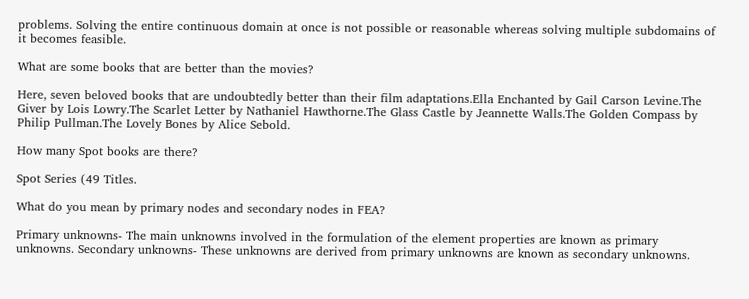problems. Solving the entire continuous domain at once is not possible or reasonable whereas solving multiple subdomains of it becomes feasible.

What are some books that are better than the movies?

Here, seven beloved books that are undoubtedly better than their film adaptations.Ella Enchanted by Gail Carson Levine.The Giver by Lois Lowry.The Scarlet Letter by Nathaniel Hawthorne.The Glass Castle by Jeannette Walls.The Golden Compass by Philip Pullman.The Lovely Bones by Alice Sebold.

How many Spot books are there?

Spot Series (49 Titles.

What do you mean by primary nodes and secondary nodes in FEA?

Primary unknowns- The main unknowns involved in the formulation of the element properties are known as primary unknowns. Secondary unknowns- These unknowns are derived from primary unknowns are known as secondary unknowns.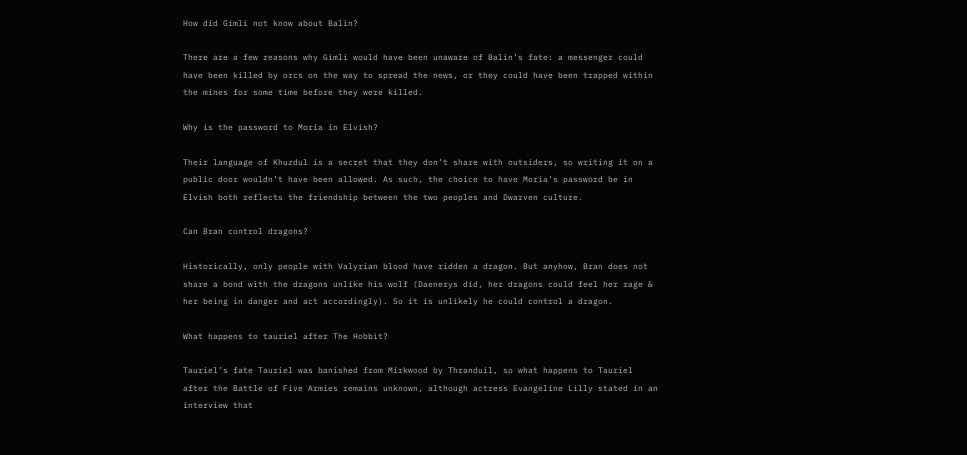How did Gimli not know about Balin?

There are a few reasons why Gimli would have been unaware of Balin’s fate: a messenger could have been killed by orcs on the way to spread the news, or they could have been trapped within the mines for some time before they were killed.

Why is the password to Moria in Elvish?

Their language of Khuzdul is a secret that they don’t share with outsiders, so writing it on a public door wouldn’t have been allowed. As such, the choice to have Moria’s password be in Elvish both reflects the friendship between the two peoples and Dwarven culture.

Can Bran control dragons?

Historically, only people with Valyrian blood have ridden a dragon. But anyhow, Bran does not share a bond with the dragons unlike his wolf (Daenerys did, her dragons could feel her rage & her being in danger and act accordingly). So it is unlikely he could control a dragon.

What happens to tauriel after The Hobbit?

Tauriel’s fate Tauriel was banished from Mirkwood by Thranduil, so what happens to Tauriel after the Battle of Five Armies remains unknown, although actress Evangeline Lilly stated in an interview that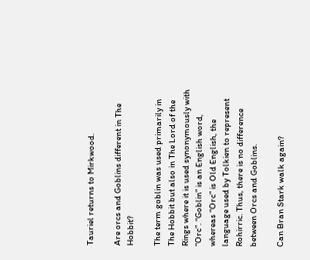Tauriel returns to Mirkwood.

Are orcs and Goblins different in The Hobbit?

The term goblin was used primarily in The Hobbit but also in The Lord of the Rings where it is used synonymously with “Orc”. “Goblin” is an English word, whereas “Orc” is Old English, the language used by Tolkien to represent Rohirric. Thus, there is no difference between Orcs and Goblins.

Can Bran Stark walk again?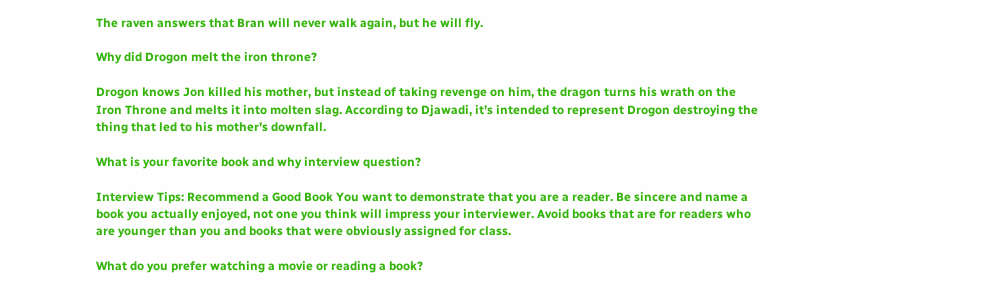The raven answers that Bran will never walk again, but he will fly.

Why did Drogon melt the iron throne?

Drogon knows Jon killed his mother, but instead of taking revenge on him, the dragon turns his wrath on the Iron Throne and melts it into molten slag. According to Djawadi, it’s intended to represent Drogon destroying the thing that led to his mother’s downfall.

What is your favorite book and why interview question?

Interview Tips: Recommend a Good Book You want to demonstrate that you are a reader. Be sincere and name a book you actually enjoyed, not one you think will impress your interviewer. Avoid books that are for readers who are younger than you and books that were obviously assigned for class.

What do you prefer watching a movie or reading a book?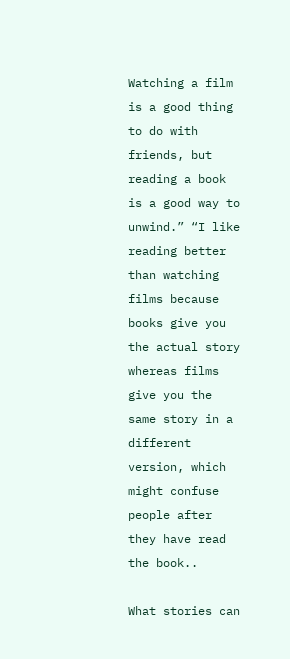Watching a film is a good thing to do with friends, but reading a book is a good way to unwind.” “I like reading better than watching films because books give you the actual story whereas films give you the same story in a different version, which might confuse people after they have read the book..

What stories can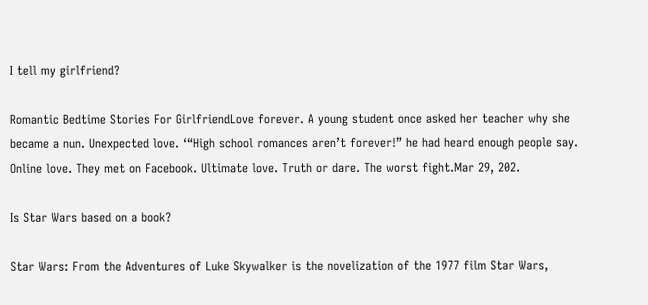I tell my girlfriend?

Romantic Bedtime Stories For GirlfriendLove forever. A young student once asked her teacher why she became a nun. Unexpected love. ‘“High school romances aren’t forever!” he had heard enough people say. Online love. They met on Facebook. Ultimate love. Truth or dare. The worst fight.Mar 29, 202.

Is Star Wars based on a book?

Star Wars: From the Adventures of Luke Skywalker is the novelization of the 1977 film Star Wars,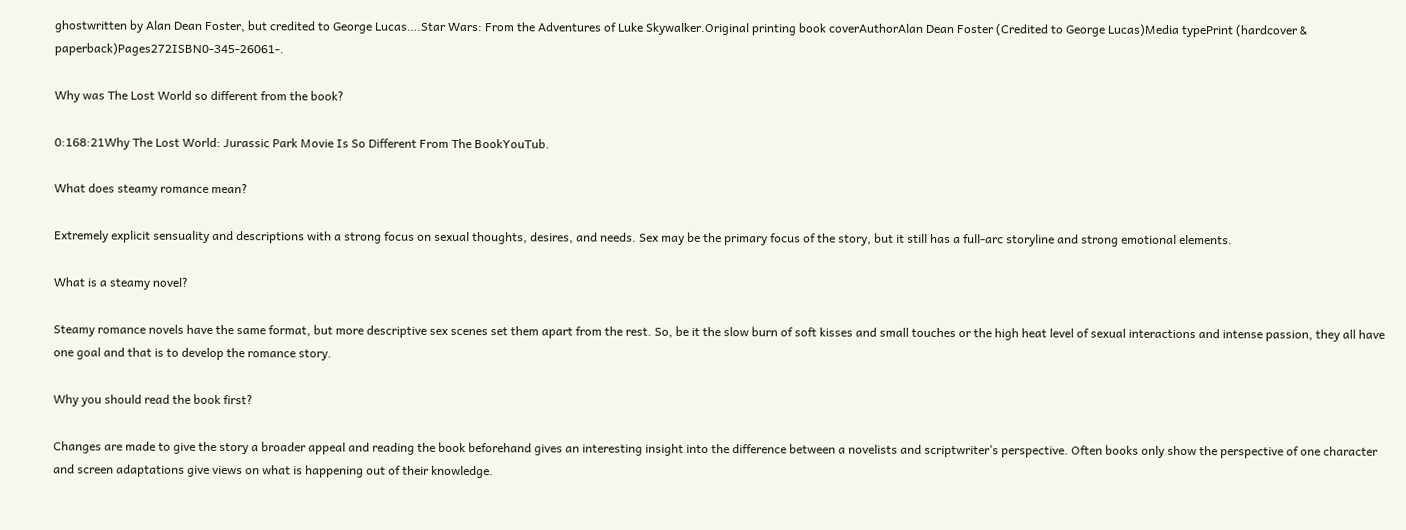ghostwritten by Alan Dean Foster, but credited to George Lucas….Star Wars: From the Adventures of Luke Skywalker.Original printing book coverAuthorAlan Dean Foster (Credited to George Lucas)Media typePrint (hardcover & paperback)Pages272ISBN0-345-26061-.

Why was The Lost World so different from the book?

0:168:21Why The Lost World: Jurassic Park Movie Is So Different From The BookYouTub.

What does steamy romance mean?

Extremely explicit sensuality and descriptions with a strong focus on sexual thoughts, desires, and needs. Sex may be the primary focus of the story, but it still has a full-arc storyline and strong emotional elements.

What is a steamy novel?

Steamy romance novels have the same format, but more descriptive sex scenes set them apart from the rest. So, be it the slow burn of soft kisses and small touches or the high heat level of sexual interactions and intense passion, they all have one goal and that is to develop the romance story.

Why you should read the book first?

Changes are made to give the story a broader appeal and reading the book beforehand gives an interesting insight into the difference between a novelists and scriptwriter’s perspective. Often books only show the perspective of one character and screen adaptations give views on what is happening out of their knowledge.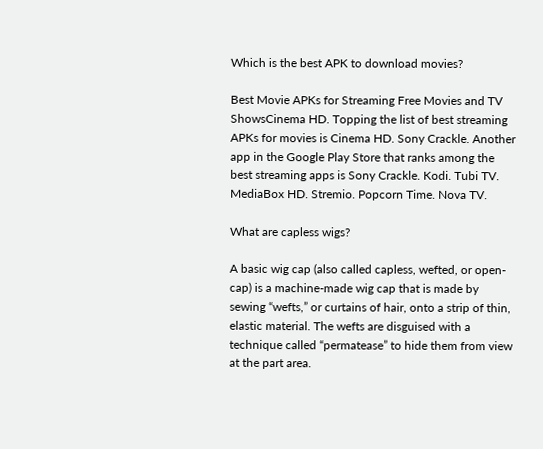Which is the best APK to download movies?

Best Movie APKs for Streaming Free Movies and TV ShowsCinema HD. Topping the list of best streaming APKs for movies is Cinema HD. Sony Crackle. Another app in the Google Play Store that ranks among the best streaming apps is Sony Crackle. Kodi. Tubi TV. MediaBox HD. Stremio. Popcorn Time. Nova TV.

What are capless wigs?

A basic wig cap (also called capless, wefted, or open-cap) is a machine-made wig cap that is made by sewing “wefts,” or curtains of hair, onto a strip of thin, elastic material. The wefts are disguised with a technique called “permatease” to hide them from view at the part area.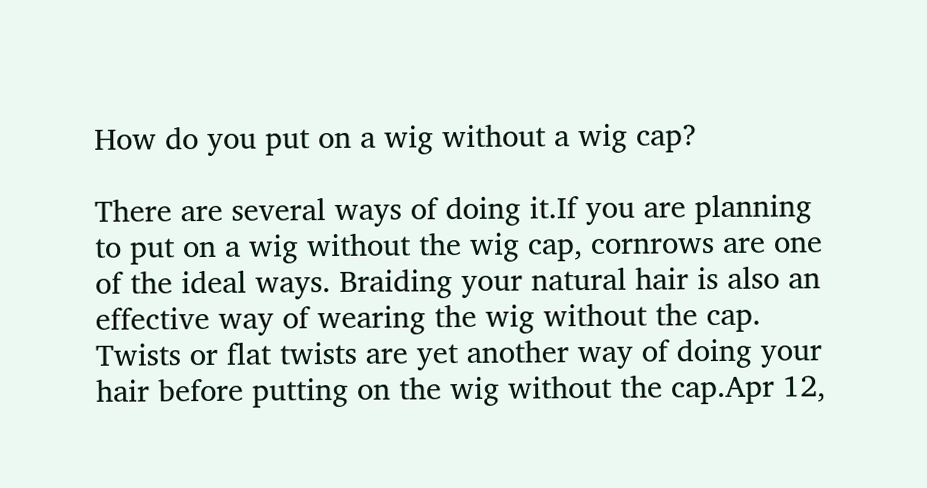How do you put on a wig without a wig cap?

There are several ways of doing it.If you are planning to put on a wig without the wig cap, cornrows are one of the ideal ways. Braiding your natural hair is also an effective way of wearing the wig without the cap. Twists or flat twists are yet another way of doing your hair before putting on the wig without the cap.Apr 12,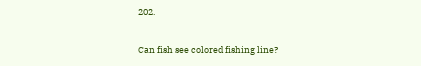202.

Can fish see colored fishing line?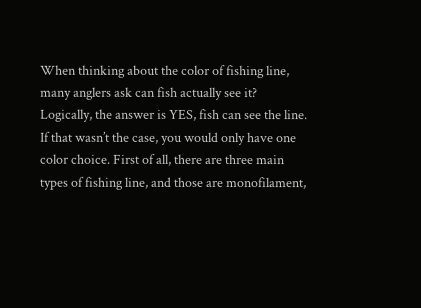When thinking about the color of fishing line, many anglers ask can fish actually see it? Logically, the answer is YES, fish can see the line. If that wasn’t the case, you would only have one color choice. First of all, there are three main types of fishing line, and those are monofilament,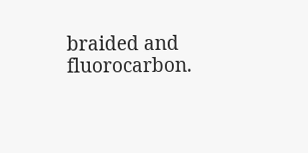braided and fluorocarbon.